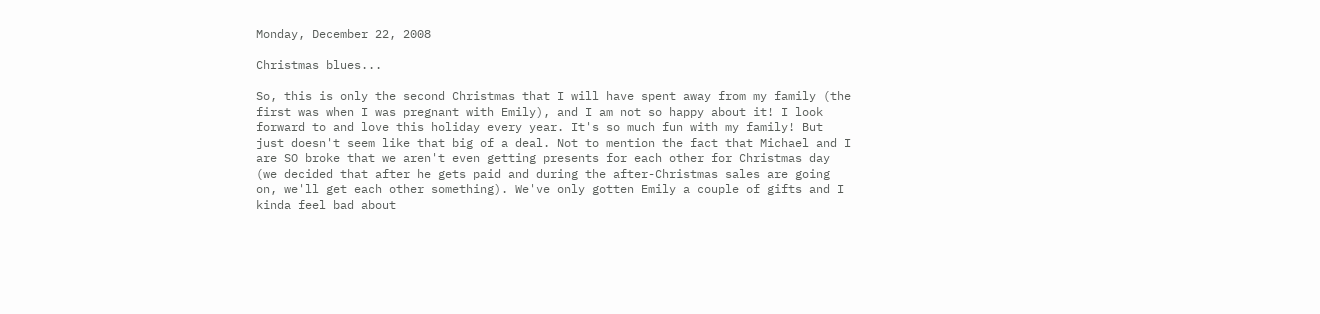Monday, December 22, 2008

Christmas blues...

So, this is only the second Christmas that I will have spent away from my family (the first was when I was pregnant with Emily), and I am not so happy about it! I look forward to and love this holiday every year. It's so much fun with my family! But just doesn't seem like that big of a deal. Not to mention the fact that Michael and I are SO broke that we aren't even getting presents for each other for Christmas day (we decided that after he gets paid and during the after-Christmas sales are going on, we'll get each other something). We've only gotten Emily a couple of gifts and I kinda feel bad about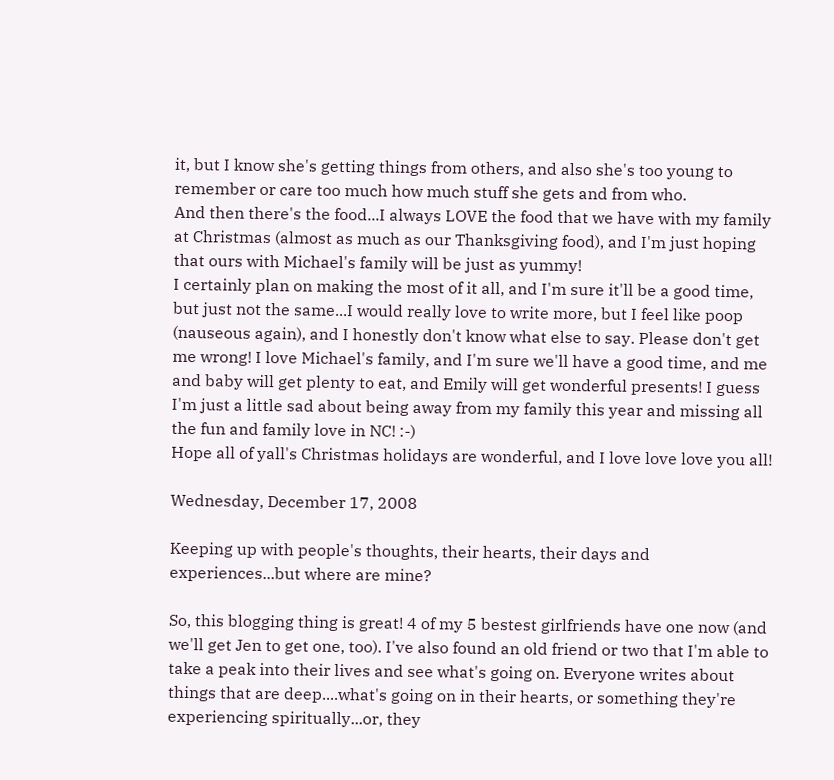it, but I know she's getting things from others, and also she's too young to remember or care too much how much stuff she gets and from who.
And then there's the food...I always LOVE the food that we have with my family at Christmas (almost as much as our Thanksgiving food), and I'm just hoping that ours with Michael's family will be just as yummy!
I certainly plan on making the most of it all, and I'm sure it'll be a good time, but just not the same...I would really love to write more, but I feel like poop (nauseous again), and I honestly don't know what else to say. Please don't get me wrong! I love Michael's family, and I'm sure we'll have a good time, and me and baby will get plenty to eat, and Emily will get wonderful presents! I guess I'm just a little sad about being away from my family this year and missing all the fun and family love in NC! :-)
Hope all of yall's Christmas holidays are wonderful, and I love love love you all!

Wednesday, December 17, 2008

Keeping up with people's thoughts, their hearts, their days and experiences...but where are mine?

So, this blogging thing is great! 4 of my 5 bestest girlfriends have one now (and we'll get Jen to get one, too). I've also found an old friend or two that I'm able to take a peak into their lives and see what's going on. Everyone writes about things that are deep....what's going on in their hearts, or something they're experiencing spiritually...or, they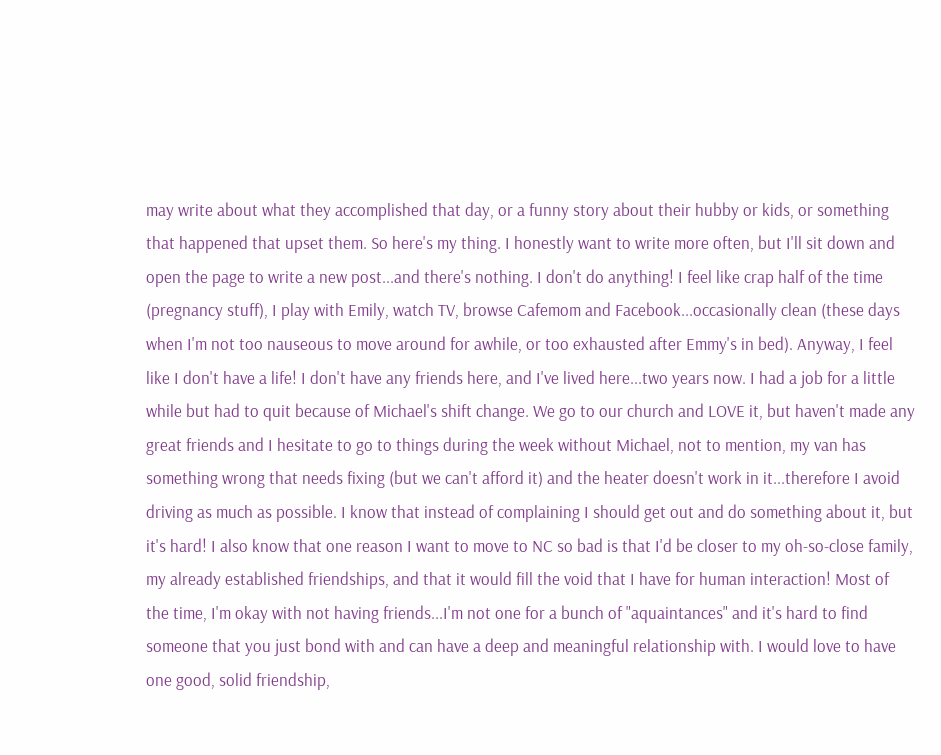may write about what they accomplished that day, or a funny story about their hubby or kids, or something that happened that upset them. So here's my thing. I honestly want to write more often, but I'll sit down and open the page to write a new post...and there's nothing. I don't do anything! I feel like crap half of the time (pregnancy stuff), I play with Emily, watch TV, browse Cafemom and Facebook...occasionally clean (these days when I'm not too nauseous to move around for awhile, or too exhausted after Emmy's in bed). Anyway, I feel like I don't have a life! I don't have any friends here, and I've lived here...two years now. I had a job for a little while but had to quit because of Michael's shift change. We go to our church and LOVE it, but haven't made any great friends and I hesitate to go to things during the week without Michael, not to mention, my van has something wrong that needs fixing (but we can't afford it) and the heater doesn't work in it...therefore I avoid driving as much as possible. I know that instead of complaining I should get out and do something about it, but it's hard! I also know that one reason I want to move to NC so bad is that I'd be closer to my oh-so-close family, my already established friendships, and that it would fill the void that I have for human interaction! Most of the time, I'm okay with not having friends...I'm not one for a bunch of "aquaintances" and it's hard to find someone that you just bond with and can have a deep and meaningful relationship with. I would love to have one good, solid friendship,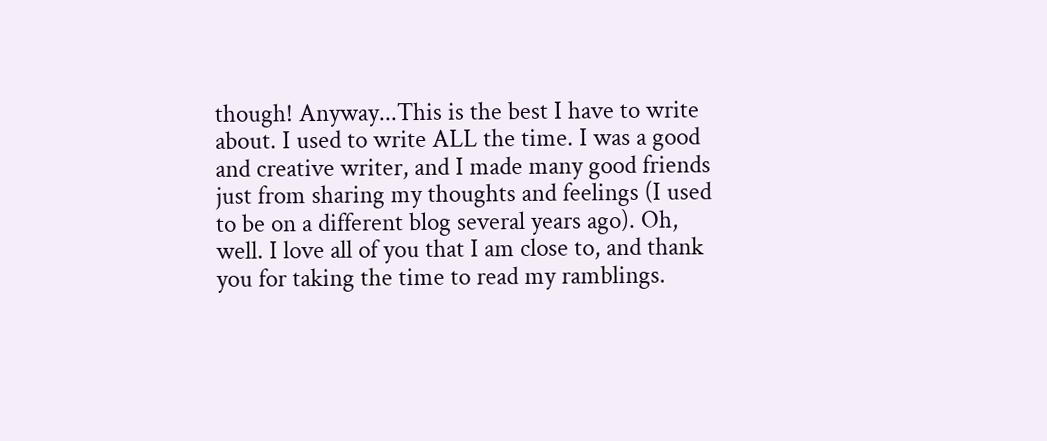though! Anyway...This is the best I have to write about. I used to write ALL the time. I was a good and creative writer, and I made many good friends just from sharing my thoughts and feelings (I used to be on a different blog several years ago). Oh, well. I love all of you that I am close to, and thank you for taking the time to read my ramblings.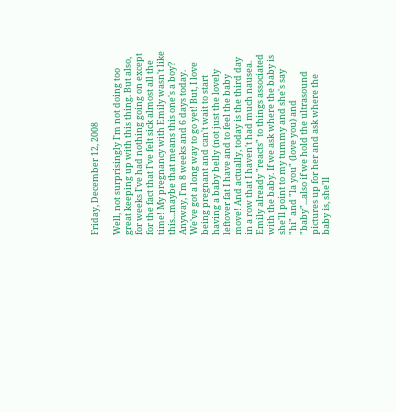Friday, December 12, 2008

Well, not surprisingly I'm not doing too great keeping up with this thing. But also, for weeks I've had nothing going on except for the fact that I've felt sick almost all the time! My pregnancy with Emily wasn't like this...maybe that means this one's a boy? Anyway, I'm 8 weeks and 6 days today. We've got a long way to go yet! But, I love being pregnant and can't wait to start having a baby belly (not just the lovely leftover fat I have and to feel the baby move! And actually, today is the third day in a row that I haven't had much nausea.
Emily already "reacts" to things associated with the baby. If we ask where the baby is she'll point to my tummy and she's say "hi" and "la you" (love you) and "baby"...also if we hold the ultrasound pictures up for her and ask where the baby is, she'll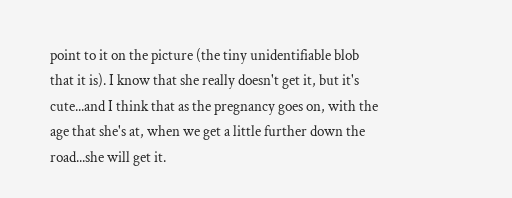point to it on the picture (the tiny unidentifiable blob that it is). I know that she really doesn't get it, but it's cute...and I think that as the pregnancy goes on, with the age that she's at, when we get a little further down the road...she will get it.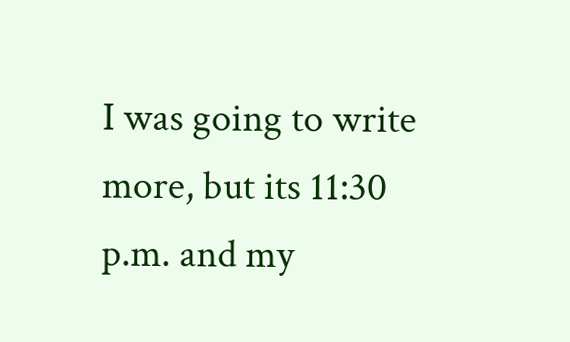I was going to write more, but its 11:30 p.m. and my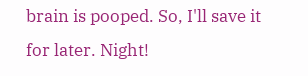brain is pooped. So, I'll save it for later. Night!